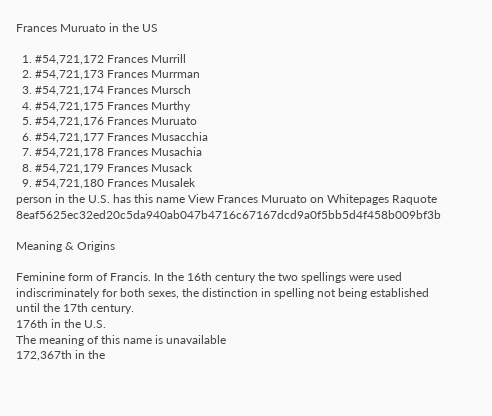Frances Muruato in the US

  1. #54,721,172 Frances Murrill
  2. #54,721,173 Frances Murrman
  3. #54,721,174 Frances Mursch
  4. #54,721,175 Frances Murthy
  5. #54,721,176 Frances Muruato
  6. #54,721,177 Frances Musacchia
  7. #54,721,178 Frances Musachia
  8. #54,721,179 Frances Musack
  9. #54,721,180 Frances Musalek
person in the U.S. has this name View Frances Muruato on Whitepages Raquote 8eaf5625ec32ed20c5da940ab047b4716c67167dcd9a0f5bb5d4f458b009bf3b

Meaning & Origins

Feminine form of Francis. In the 16th century the two spellings were used indiscriminately for both sexes, the distinction in spelling not being established until the 17th century.
176th in the U.S.
The meaning of this name is unavailable
172,367th in the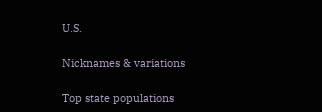U.S.

Nicknames & variations

Top state populations